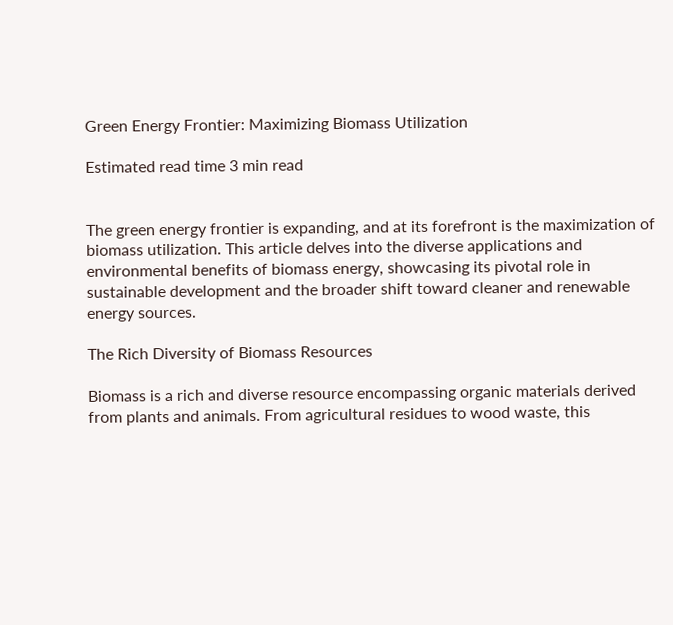Green Energy Frontier: Maximizing Biomass Utilization

Estimated read time 3 min read


The green energy frontier is expanding, and at its forefront is the maximization of biomass utilization. This article delves into the diverse applications and environmental benefits of biomass energy, showcasing its pivotal role in sustainable development and the broader shift toward cleaner and renewable energy sources.

The Rich Diversity of Biomass Resources

Biomass is a rich and diverse resource encompassing organic materials derived from plants and animals. From agricultural residues to wood waste, this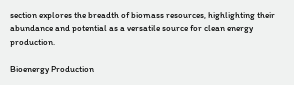section explores the breadth of biomass resources, highlighting their abundance and potential as a versatile source for clean energy production.

Bioenergy Production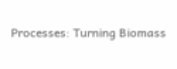Processes: Turning Biomass